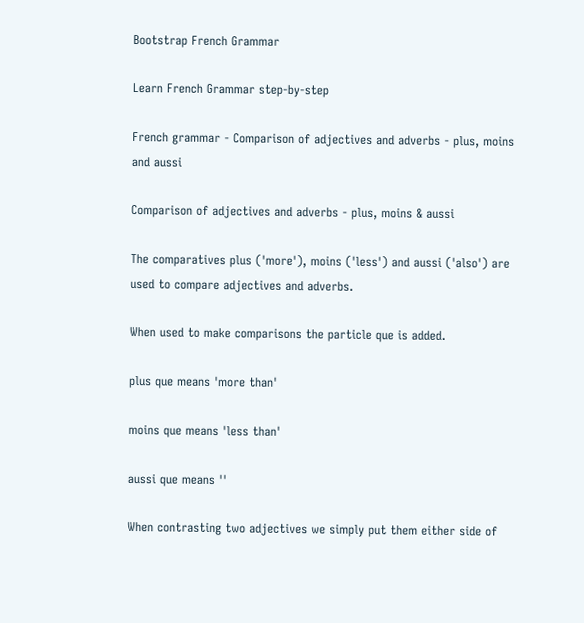Bootstrap French Grammar

Learn French Grammar step-by-step

French grammar - Comparison of adjectives and adverbs - plus, moins and aussi

Comparison of adjectives and adverbs - plus, moins & aussi

The comparatives plus ('more'), moins ('less') and aussi ('also') are used to compare adjectives and adverbs.

When used to make comparisons the particle que is added.

plus que means 'more than'

moins que means 'less than'

aussi que means ''

When contrasting two adjectives we simply put them either side of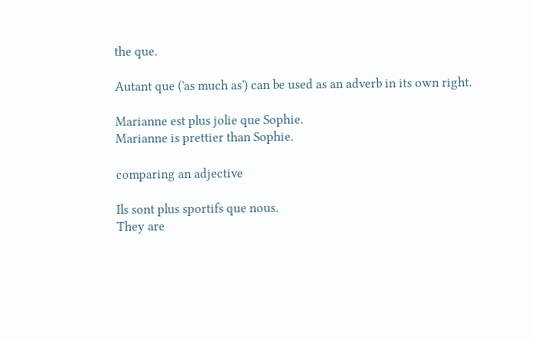the que.

Autant que ('as much as') can be used as an adverb in its own right.

Marianne est plus jolie que Sophie.
Marianne is prettier than Sophie.

comparing an adjective

Ils sont plus sportifs que nous.
They are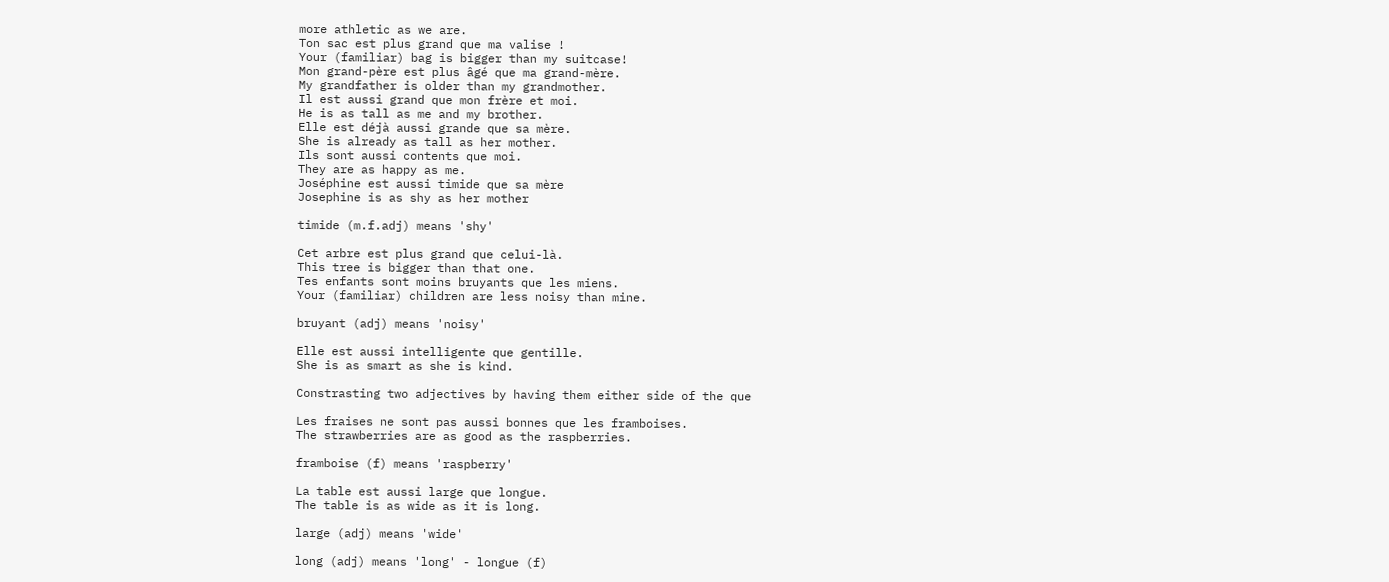more athletic as we are.
Ton sac est plus grand que ma valise !
Your (familiar) bag is bigger than my suitcase!
Mon grand-père est plus âgé que ma grand-mère.
My grandfather is older than my grandmother.
Il est aussi grand que mon frère et moi.
He is as tall as me and my brother.
Elle est déjà aussi grande que sa mère.
She is already as tall as her mother.
Ils sont aussi contents que moi.
They are as happy as me.
Joséphine est aussi timide que sa mère
Josephine is as shy as her mother

timide (m.f.adj) means 'shy'

Cet arbre est plus grand que celui-là.
This tree is bigger than that one.
Tes enfants sont moins bruyants que les miens.
Your (familiar) children are less noisy than mine.

bruyant (adj) means 'noisy'

Elle est aussi intelligente que gentille.
She is as smart as she is kind.

Constrasting two adjectives by having them either side of the que

Les fraises ne sont pas aussi bonnes que les framboises.
The strawberries are as good as the raspberries.

framboise (f) means 'raspberry'

La table est aussi large que longue.
The table is as wide as it is long.

large (adj) means 'wide'

long (adj) means 'long' - longue (f)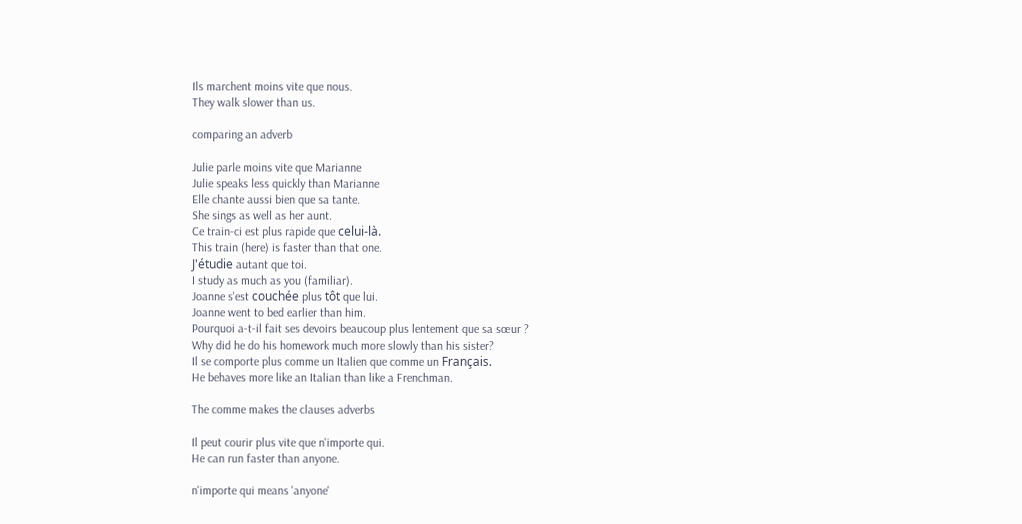Ils marchent moins vite que nous.
They walk slower than us.

comparing an adverb

Julie parle moins vite que Marianne
Julie speaks less quickly than Marianne
Elle chante aussi bien que sa tante.
She sings as well as her aunt.
Ce train-ci est plus rapide que celui-là.
This train (here) is faster than that one.
J'étudie autant que toi.
I study as much as you (familiar).
Joanne s'est couchée plus tôt que lui.
Joanne went to bed earlier than him.
Pourquoi a-t-il fait ses devoirs beaucoup plus lentement que sa sœur ?
Why did he do his homework much more slowly than his sister?
Il se comporte plus comme un Italien que comme un Français.
He behaves more like an Italian than like a Frenchman.

The comme makes the clauses adverbs

Il peut courir plus vite que n'importe qui.
He can run faster than anyone.

n'importe qui means 'anyone'